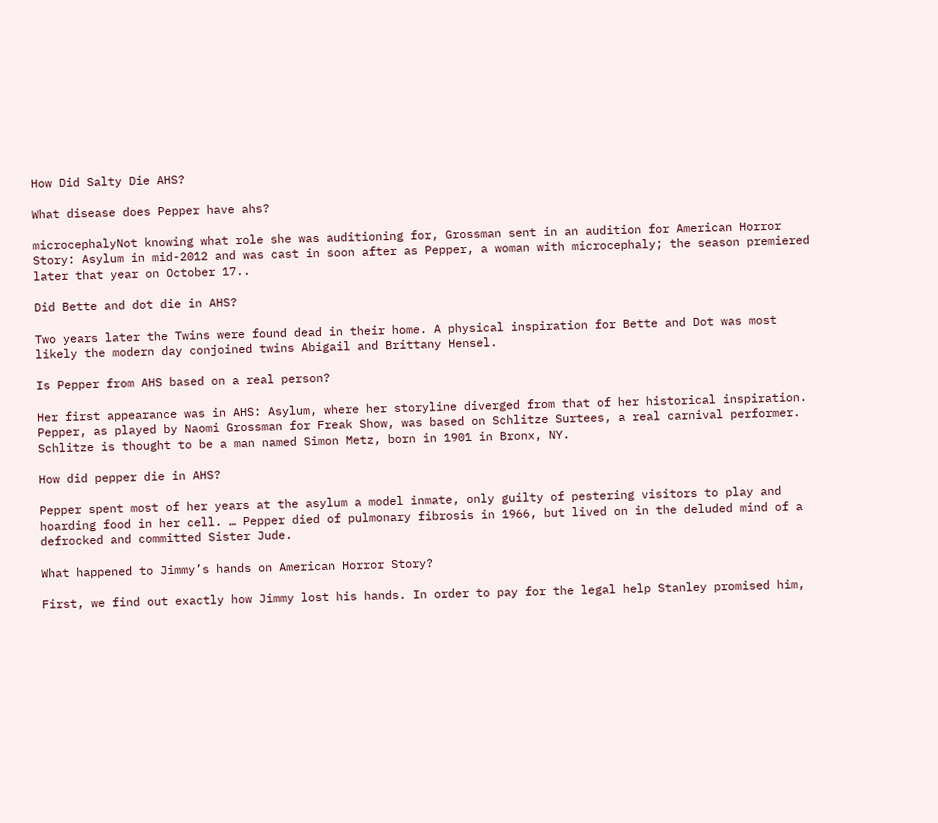How Did Salty Die AHS?

What disease does Pepper have ahs?

microcephalyNot knowing what role she was auditioning for, Grossman sent in an audition for American Horror Story: Asylum in mid-2012 and was cast in soon after as Pepper, a woman with microcephaly; the season premiered later that year on October 17..

Did Bette and dot die in AHS?

Two years later the Twins were found dead in their home. A physical inspiration for Bette and Dot was most likely the modern day conjoined twins Abigail and Brittany Hensel.

Is Pepper from AHS based on a real person?

Her first appearance was in AHS: Asylum, where her storyline diverged from that of her historical inspiration. Pepper, as played by Naomi Grossman for Freak Show, was based on Schlitze Surtees, a real carnival performer. Schlitze is thought to be a man named Simon Metz, born in 1901 in Bronx, NY.

How did pepper die in AHS?

Pepper spent most of her years at the asylum a model inmate, only guilty of pestering visitors to play and hoarding food in her cell. … Pepper died of pulmonary fibrosis in 1966, but lived on in the deluded mind of a defrocked and committed Sister Jude.

What happened to Jimmy’s hands on American Horror Story?

First, we find out exactly how Jimmy lost his hands. In order to pay for the legal help Stanley promised him,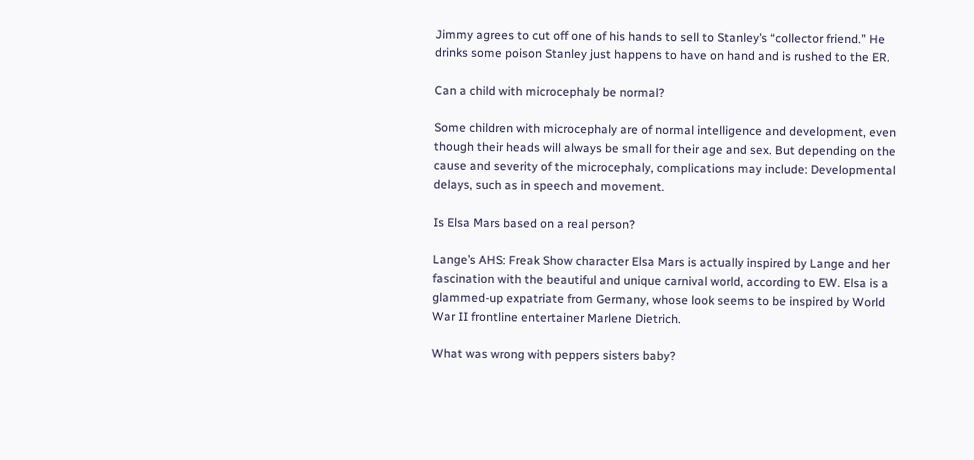Jimmy agrees to cut off one of his hands to sell to Stanley’s “collector friend.” He drinks some poison Stanley just happens to have on hand and is rushed to the ER.

Can a child with microcephaly be normal?

Some children with microcephaly are of normal intelligence and development, even though their heads will always be small for their age and sex. But depending on the cause and severity of the microcephaly, complications may include: Developmental delays, such as in speech and movement.

Is Elsa Mars based on a real person?

Lange’s AHS: Freak Show character Elsa Mars is actually inspired by Lange and her fascination with the beautiful and unique carnival world, according to EW. Elsa is a glammed-up expatriate from Germany, whose look seems to be inspired by World War II frontline entertainer Marlene Dietrich.

What was wrong with peppers sisters baby?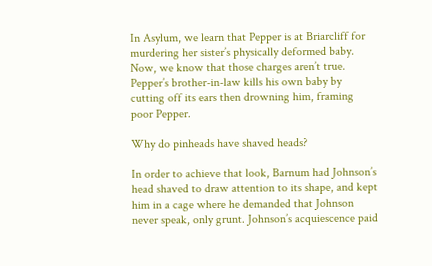In Asylum, we learn that Pepper is at Briarcliff for murdering her sister’s physically deformed baby. Now, we know that those charges aren’t true. Pepper’s brother-in-law kills his own baby by cutting off its ears then drowning him, framing poor Pepper.

Why do pinheads have shaved heads?

In order to achieve that look, Barnum had Johnson’s head shaved to draw attention to its shape, and kept him in a cage where he demanded that Johnson never speak, only grunt. Johnson’s acquiescence paid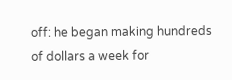off: he began making hundreds of dollars a week for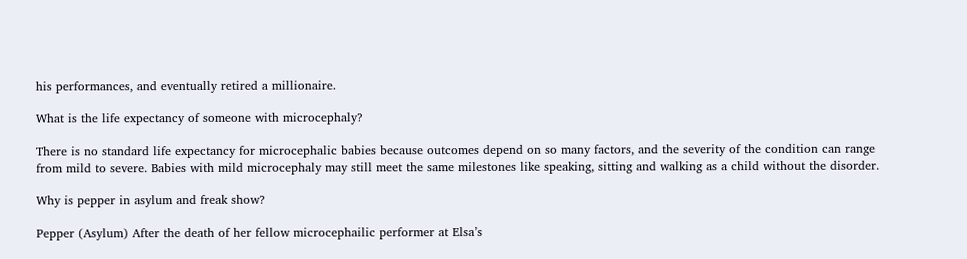his performances, and eventually retired a millionaire.

What is the life expectancy of someone with microcephaly?

There is no standard life expectancy for microcephalic babies because outcomes depend on so many factors, and the severity of the condition can range from mild to severe. Babies with mild microcephaly may still meet the same milestones like speaking, sitting and walking as a child without the disorder.

Why is pepper in asylum and freak show?

Pepper (Asylum) After the death of her fellow microcephailic performer at Elsa’s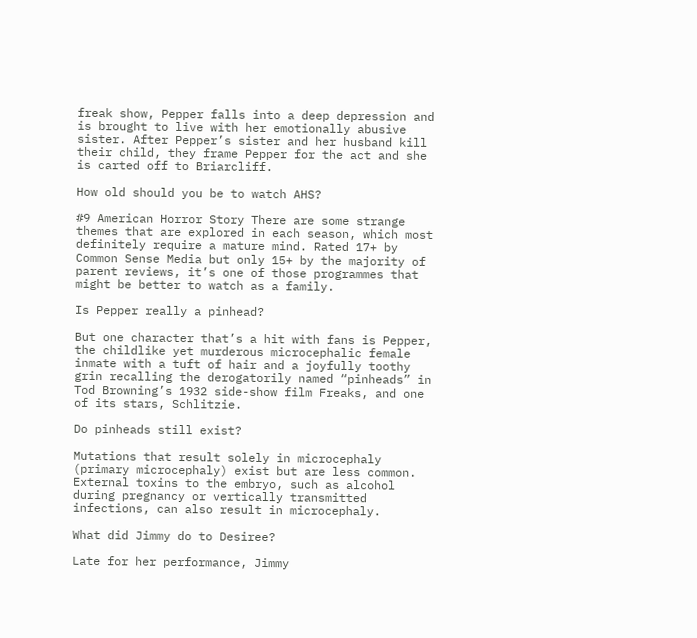freak show, Pepper falls into a deep depression and is brought to live with her emotionally abusive sister. After Pepper’s sister and her husband kill their child, they frame Pepper for the act and she is carted off to Briarcliff.

How old should you be to watch AHS?

#9 American Horror Story There are some strange themes that are explored in each season, which most definitely require a mature mind. Rated 17+ by Common Sense Media but only 15+ by the majority of parent reviews, it’s one of those programmes that might be better to watch as a family.

Is Pepper really a pinhead?

But one character that’s a hit with fans is Pepper, the childlike yet murderous microcephalic female inmate with a tuft of hair and a joyfully toothy grin recalling the derogatorily named “pinheads” in Tod Browning’s 1932 side-show film Freaks, and one of its stars, Schlitzie.

Do pinheads still exist?

Mutations that result solely in microcephaly (primary microcephaly) exist but are less common. External toxins to the embryo, such as alcohol during pregnancy or vertically transmitted infections, can also result in microcephaly.

What did Jimmy do to Desiree?

Late for her performance, Jimmy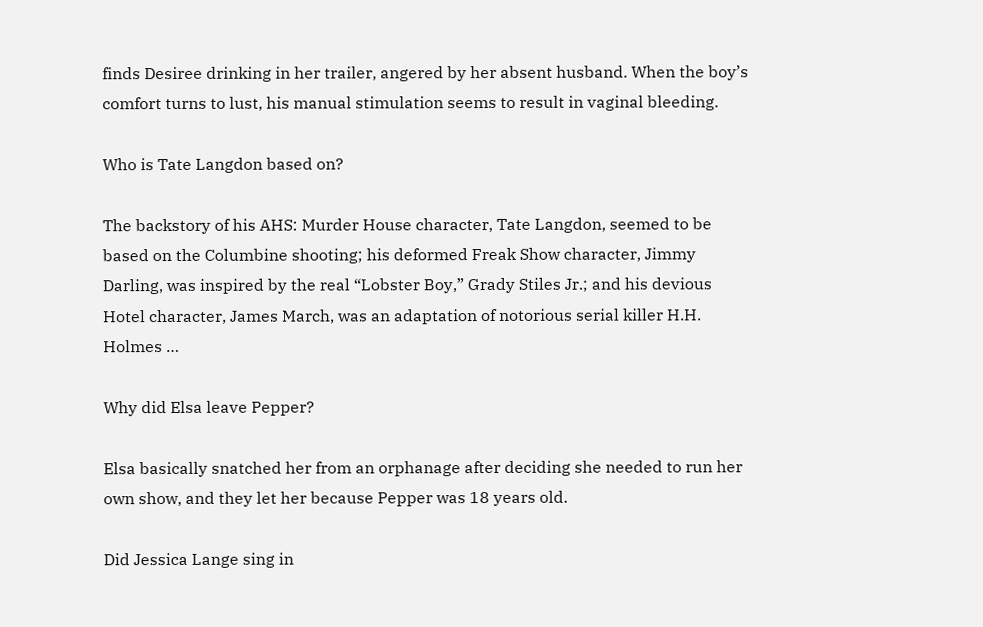finds Desiree drinking in her trailer, angered by her absent husband. When the boy’s comfort turns to lust, his manual stimulation seems to result in vaginal bleeding.

Who is Tate Langdon based on?

The backstory of his AHS: Murder House character, Tate Langdon, seemed to be based on the Columbine shooting; his deformed Freak Show character, Jimmy Darling, was inspired by the real “Lobster Boy,” Grady Stiles Jr.; and his devious Hotel character, James March, was an adaptation of notorious serial killer H.H. Holmes …

Why did Elsa leave Pepper?

Elsa basically snatched her from an orphanage after deciding she needed to run her own show, and they let her because Pepper was 18 years old.

Did Jessica Lange sing in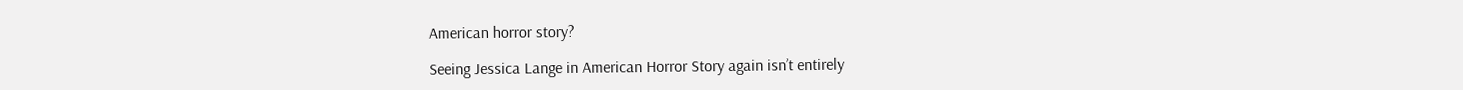American horror story?

Seeing Jessica Lange in American Horror Story again isn’t entirely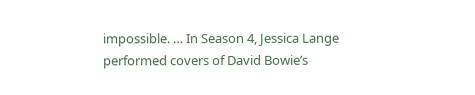impossible. … In Season 4, Jessica Lange performed covers of David Bowie’s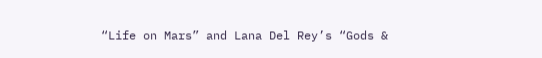“Life on Mars” and Lana Del Rey’s “Gods &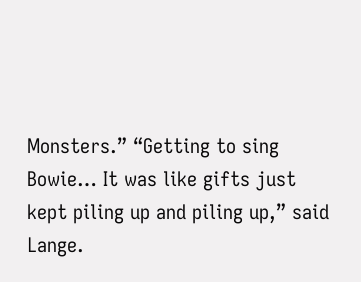Monsters.” “Getting to sing Bowie… It was like gifts just kept piling up and piling up,” said Lange.